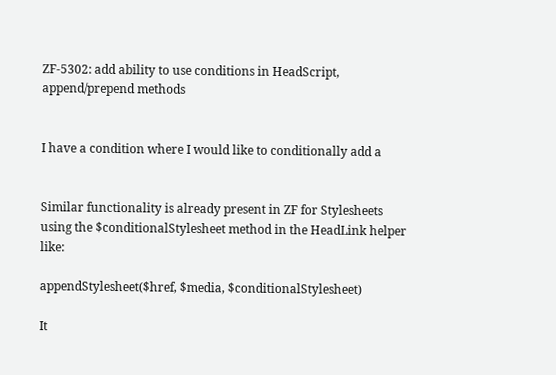ZF-5302: add ability to use conditions in HeadScript, append/prepend methods


I have a condition where I would like to conditionally add a


Similar functionality is already present in ZF for Stylesheets using the $conditionalStylesheet method in the HeadLink helper like:

appendStylesheet($href, $media, $conditionalStylesheet)

It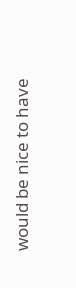would be nice to have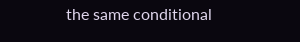the same conditional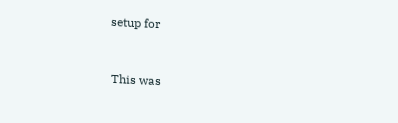setup for


This was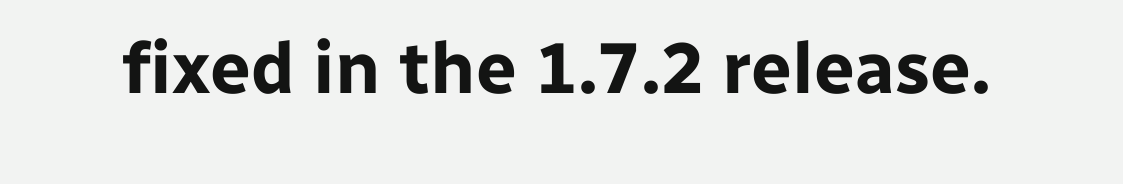fixed in the 1.7.2 release.